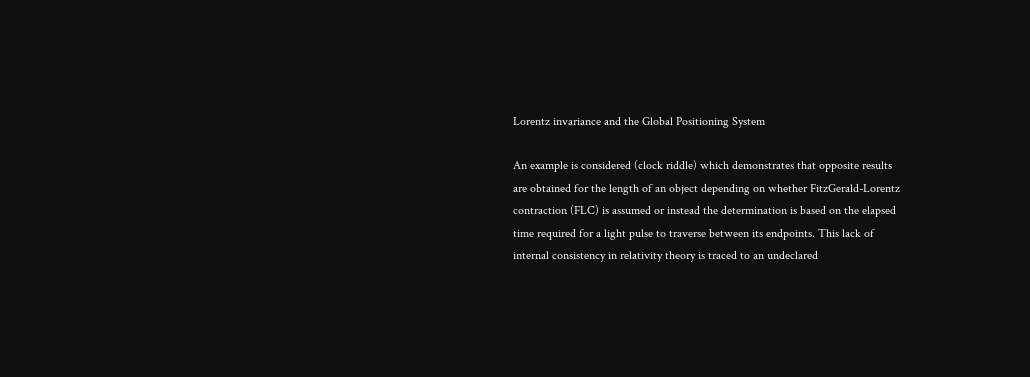Lorentz invariance and the Global Positioning System

An example is considered (clock riddle) which demonstrates that opposite results
are obtained for the length of an object depending on whether FitzGerald-Lorentz
contraction (FLC) is assumed or instead the determination is based on the elapsed
time required for a light pulse to traverse between its endpoints. This lack of
internal consistency in relativity theory is traced to an undeclared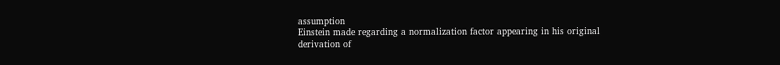assumption
Einstein made regarding a normalization factor appearing in his original
derivation of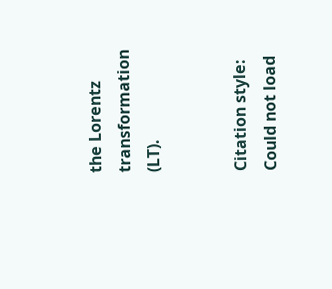the Lorentz transformation (LT).


Citation style:
Could not load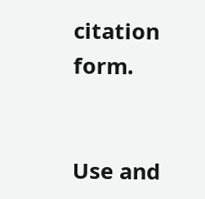citation form.


Use and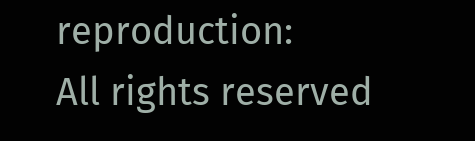reproduction:
All rights reserved